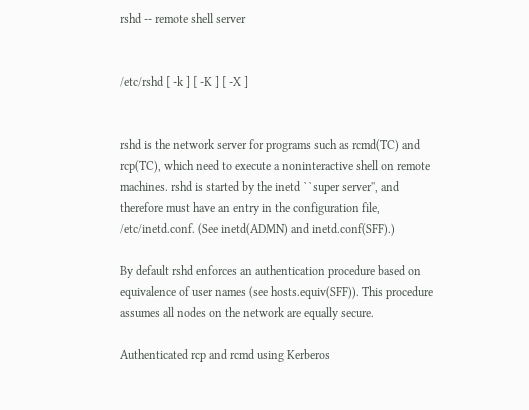rshd -- remote shell server


/etc/rshd [ -k ] [ -K ] [ -X ]


rshd is the network server for programs such as rcmd(TC) and rcp(TC), which need to execute a noninteractive shell on remote machines. rshd is started by the inetd ``super server'', and therefore must have an entry in the configuration file, /etc/inetd.conf. (See inetd(ADMN) and inetd.conf(SFF).)

By default rshd enforces an authentication procedure based on equivalence of user names (see hosts.equiv(SFF)). This procedure assumes all nodes on the network are equally secure.

Authenticated rcp and rcmd using Kerberos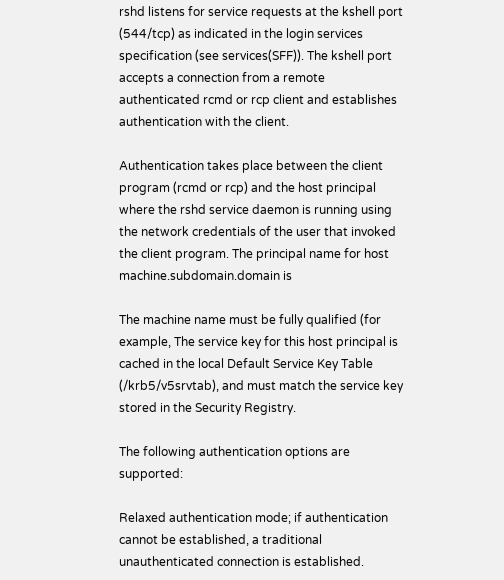rshd listens for service requests at the kshell port (544/tcp) as indicated in the login services specification (see services(SFF)). The kshell port accepts a connection from a remote authenticated rcmd or rcp client and establishes authentication with the client.

Authentication takes place between the client program (rcmd or rcp) and the host principal where the rshd service daemon is running using the network credentials of the user that invoked the client program. The principal name for host machine.subdomain.domain is

The machine name must be fully qualified (for example, The service key for this host principal is cached in the local Default Service Key Table (/krb5/v5srvtab), and must match the service key stored in the Security Registry.

The following authentication options are supported:

Relaxed authentication mode; if authentication cannot be established, a traditional unauthenticated connection is established.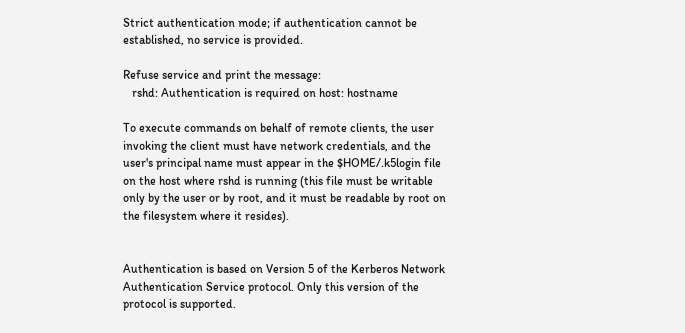Strict authentication mode; if authentication cannot be established, no service is provided.

Refuse service and print the message:
   rshd: Authentication is required on host: hostname

To execute commands on behalf of remote clients, the user invoking the client must have network credentials, and the user's principal name must appear in the $HOME/.k5login file on the host where rshd is running (this file must be writable only by the user or by root, and it must be readable by root on the filesystem where it resides).


Authentication is based on Version 5 of the Kerberos Network Authentication Service protocol. Only this version of the protocol is supported.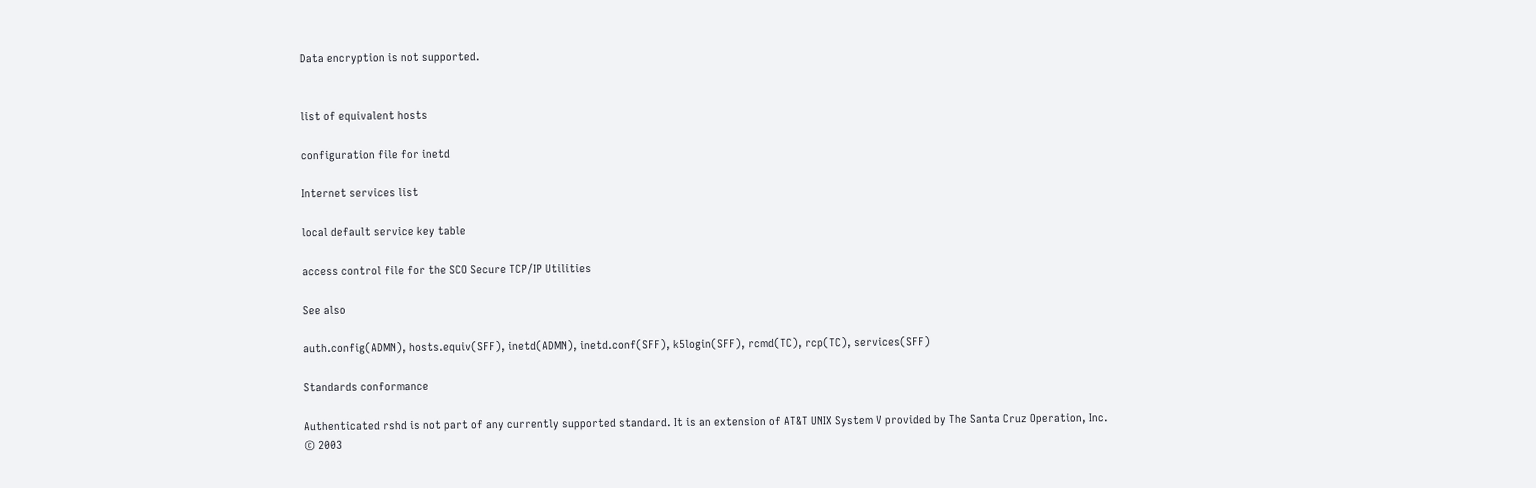Data encryption is not supported.


list of equivalent hosts

configuration file for inetd

Internet services list

local default service key table

access control file for the SCO Secure TCP/IP Utilities

See also

auth.config(ADMN), hosts.equiv(SFF), inetd(ADMN), inetd.conf(SFF), k5login(SFF), rcmd(TC), rcp(TC), services(SFF)

Standards conformance

Authenticated rshd is not part of any currently supported standard. It is an extension of AT&T UNIX System V provided by The Santa Cruz Operation, Inc.
© 2003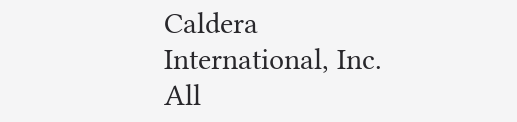Caldera International, Inc. All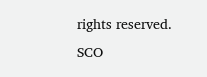rights reserved.
SCO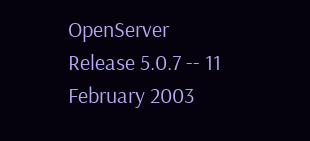OpenServer Release 5.0.7 -- 11 February 2003